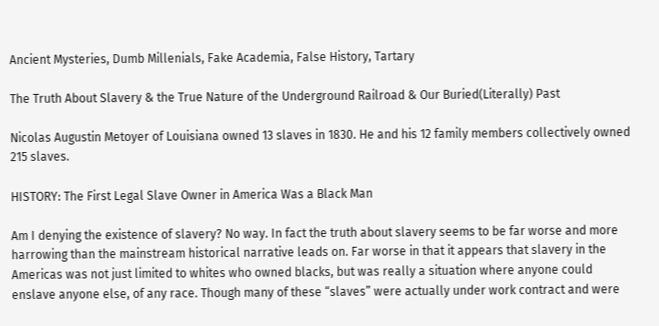Ancient Mysteries, Dumb Millenials, Fake Academia, False History, Tartary

The Truth About Slavery & the True Nature of the Underground Railroad & Our Buried(Literally) Past

Nicolas Augustin Metoyer of Louisiana owned 13 slaves in 1830. He and his 12 family members collectively owned 215 slaves.

HISTORY: The First Legal Slave Owner in America Was a Black Man

Am I denying the existence of slavery? No way. In fact the truth about slavery seems to be far worse and more harrowing than the mainstream historical narrative leads on. Far worse in that it appears that slavery in the Americas was not just limited to whites who owned blacks, but was really a situation where anyone could enslave anyone else, of any race. Though many of these “slaves” were actually under work contract and were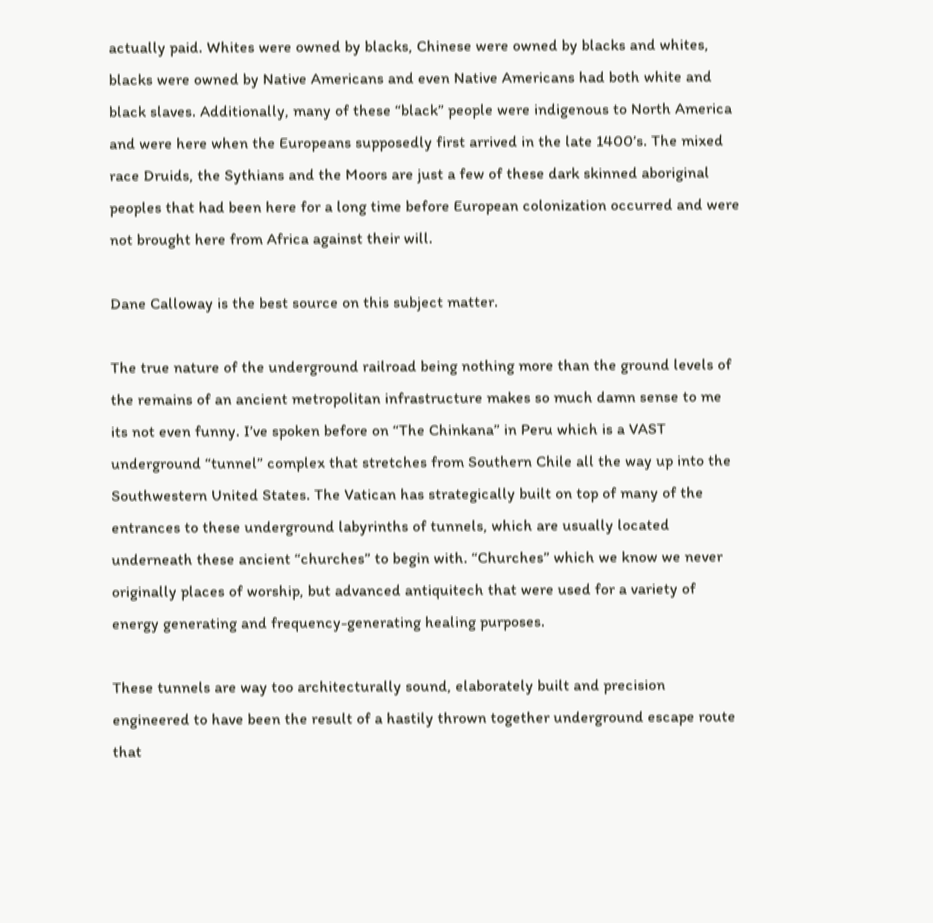actually paid. Whites were owned by blacks, Chinese were owned by blacks and whites, blacks were owned by Native Americans and even Native Americans had both white and black slaves. Additionally, many of these “black” people were indigenous to North America and were here when the Europeans supposedly first arrived in the late 1400’s. The mixed race Druids, the Sythians and the Moors are just a few of these dark skinned aboriginal peoples that had been here for a long time before European colonization occurred and were not brought here from Africa against their will.

Dane Calloway is the best source on this subject matter.

The true nature of the underground railroad being nothing more than the ground levels of the remains of an ancient metropolitan infrastructure makes so much damn sense to me its not even funny. I’ve spoken before on “The Chinkana” in Peru which is a VAST underground “tunnel” complex that stretches from Southern Chile all the way up into the Southwestern United States. The Vatican has strategically built on top of many of the entrances to these underground labyrinths of tunnels, which are usually located underneath these ancient “churches” to begin with. “Churches” which we know we never originally places of worship, but advanced antiquitech that were used for a variety of energy generating and frequency-generating healing purposes.

These tunnels are way too architecturally sound, elaborately built and precision engineered to have been the result of a hastily thrown together underground escape route that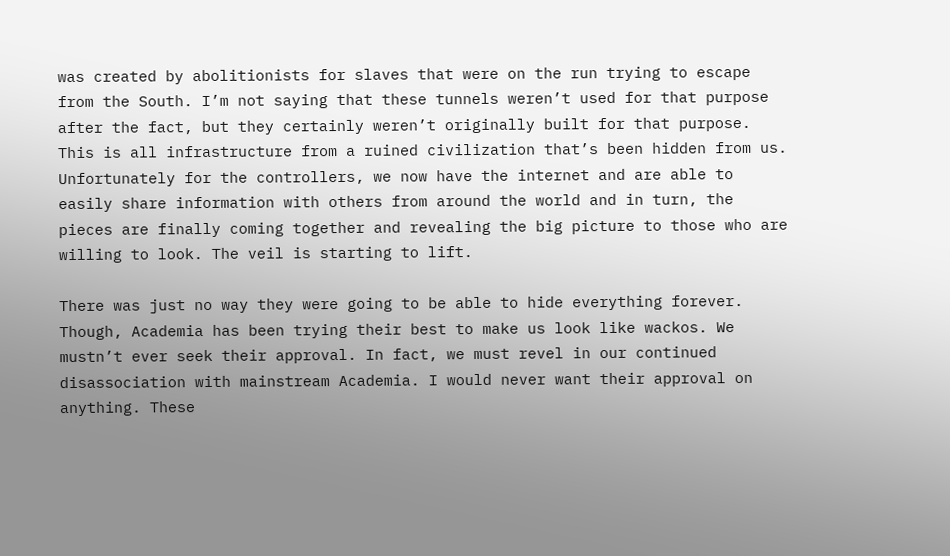was created by abolitionists for slaves that were on the run trying to escape from the South. I’m not saying that these tunnels weren’t used for that purpose after the fact, but they certainly weren’t originally built for that purpose. This is all infrastructure from a ruined civilization that’s been hidden from us. Unfortunately for the controllers, we now have the internet and are able to easily share information with others from around the world and in turn, the pieces are finally coming together and revealing the big picture to those who are willing to look. The veil is starting to lift.

There was just no way they were going to be able to hide everything forever. Though, Academia has been trying their best to make us look like wackos. We mustn’t ever seek their approval. In fact, we must revel in our continued disassociation with mainstream Academia. I would never want their approval on anything. These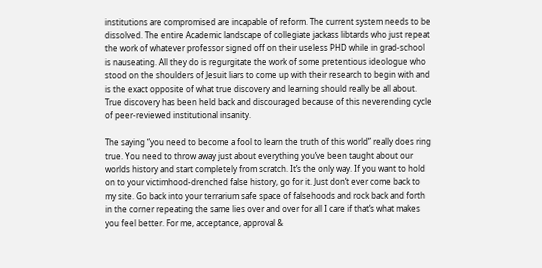institutions are compromised are incapable of reform. The current system needs to be dissolved. The entire Academic landscape of collegiate jackass libtards who just repeat the work of whatever professor signed off on their useless PHD while in grad-school is nauseating. All they do is regurgitate the work of some pretentious ideologue who stood on the shoulders of Jesuit liars to come up with their research to begin with and is the exact opposite of what true discovery and learning should really be all about. True discovery has been held back and discouraged because of this neverending cycle of peer-reviewed institutional insanity.

The saying “you need to become a fool to learn the truth of this world” really does ring true. You need to throw away just about everything you’ve been taught about our worlds history and start completely from scratch. It’s the only way. If you want to hold on to your victimhood-drenched false history, go for it. Just don’t ever come back to my site. Go back into your terrarium safe space of falsehoods and rock back and forth in the corner repeating the same lies over and over for all I care if that’s what makes you feel better. For me, acceptance, approval &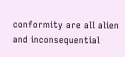conformity are all alien and inconsequential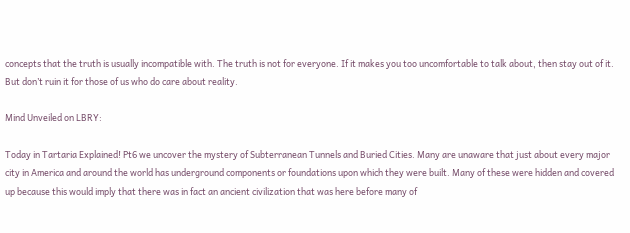concepts that the truth is usually incompatible with. The truth is not for everyone. If it makes you too uncomfortable to talk about, then stay out of it. But don’t ruin it for those of us who do care about reality.

Mind Unveiled on LBRY:

Today in Tartaria Explained! Pt6 we uncover the mystery of Subterranean Tunnels and Buried Cities. Many are unaware that just about every major city in America and around the world has underground components or foundations upon which they were built. Many of these were hidden and covered up because this would imply that there was in fact an ancient civilization that was here before many of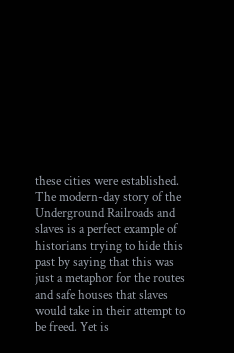these cities were established. The modern-day story of the Underground Railroads and slaves is a perfect example of historians trying to hide this past by saying that this was just a metaphor for the routes and safe houses that slaves would take in their attempt to be freed. Yet is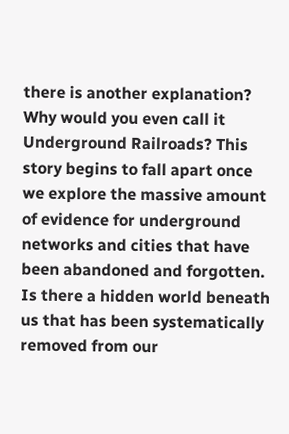there is another explanation? Why would you even call it Underground Railroads? This story begins to fall apart once we explore the massive amount of evidence for underground networks and cities that have been abandoned and forgotten. Is there a hidden world beneath us that has been systematically removed from our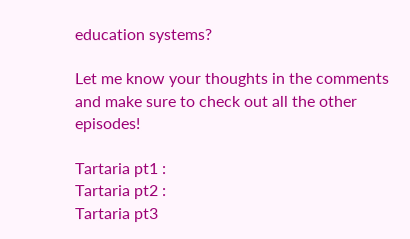education systems?

Let me know your thoughts in the comments and make sure to check out all the other episodes!

Tartaria pt1 :
Tartaria pt2 :
Tartaria pt3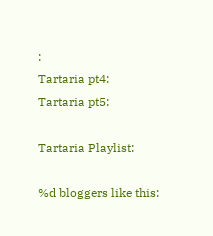:
Tartaria pt4:
Tartaria pt5:

Tartaria Playlist:

%d bloggers like this: